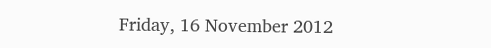Friday, 16 November 2012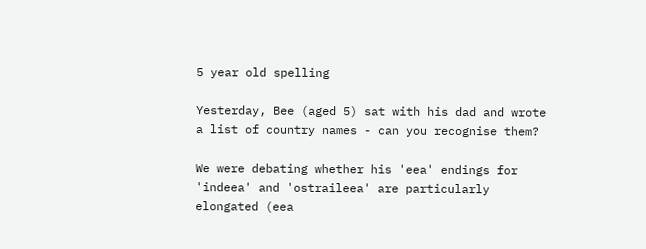5 year old spelling

Yesterday, Bee (aged 5) sat with his dad and wrote a list of country names - can you recognise them?

We were debating whether his 'eea' endings for 'indeea' and 'ostraileea' are particularly elongated (eea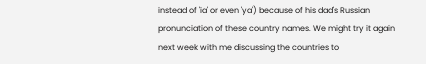instead of 'ia' or even 'ya') because of his dad's Russian pronunciation of these country names. We might try it again next week with me discussing the countries to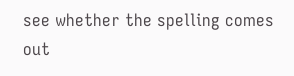see whether the spelling comes out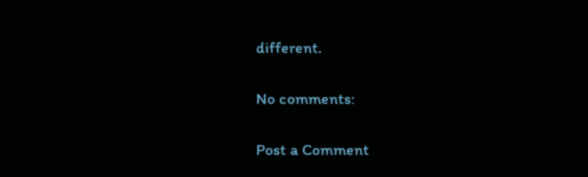different.

No comments:

Post a Comment